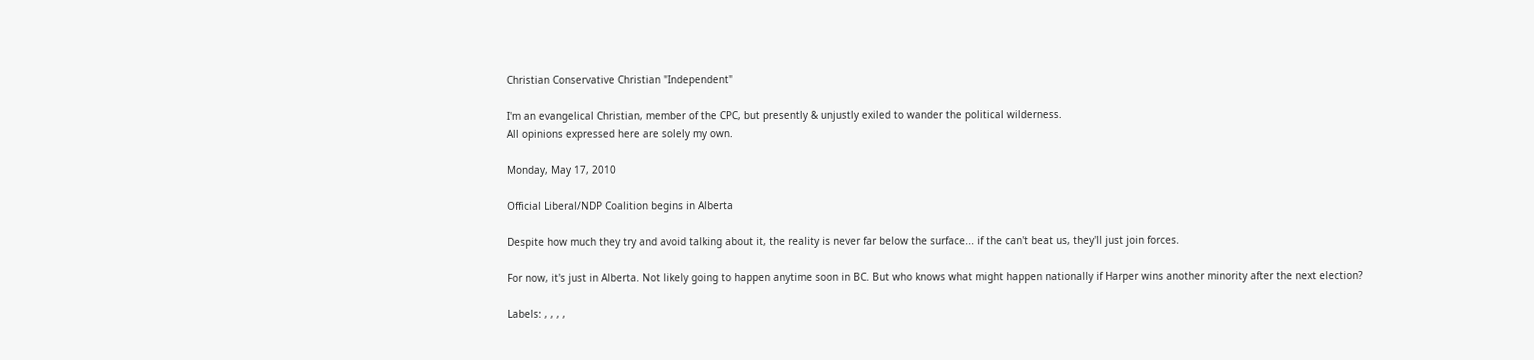Christian Conservative Christian "Independent"

I'm an evangelical Christian, member of the CPC, but presently & unjustly exiled to wander the political wilderness.
All opinions expressed here are solely my own.

Monday, May 17, 2010

Official Liberal/NDP Coalition begins in Alberta

Despite how much they try and avoid talking about it, the reality is never far below the surface... if the can't beat us, they'll just join forces.

For now, it's just in Alberta. Not likely going to happen anytime soon in BC. But who knows what might happen nationally if Harper wins another minority after the next election?

Labels: , , , ,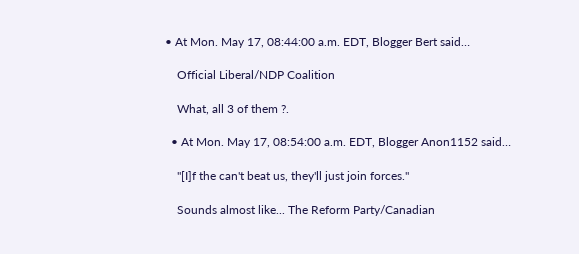• At Mon. May 17, 08:44:00 a.m. EDT, Blogger Bert said…

    Official Liberal/NDP Coalition

    What, all 3 of them ?.

  • At Mon. May 17, 08:54:00 a.m. EDT, Blogger Anon1152 said…

    "[I]f the can't beat us, they'll just join forces."

    Sounds almost like... The Reform Party/Canadian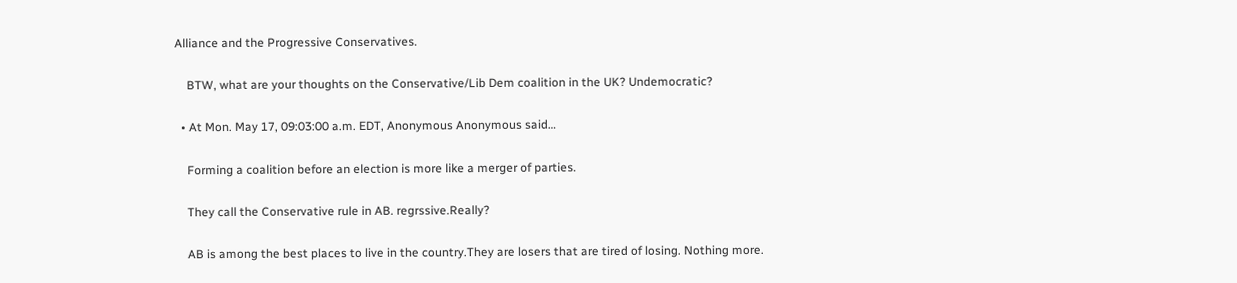Alliance and the Progressive Conservatives.

    BTW, what are your thoughts on the Conservative/Lib Dem coalition in the UK? Undemocratic?

  • At Mon. May 17, 09:03:00 a.m. EDT, Anonymous Anonymous said…

    Forming a coalition before an election is more like a merger of parties.

    They call the Conservative rule in AB. regrssive.Really?

    AB is among the best places to live in the country.They are losers that are tired of losing. Nothing more.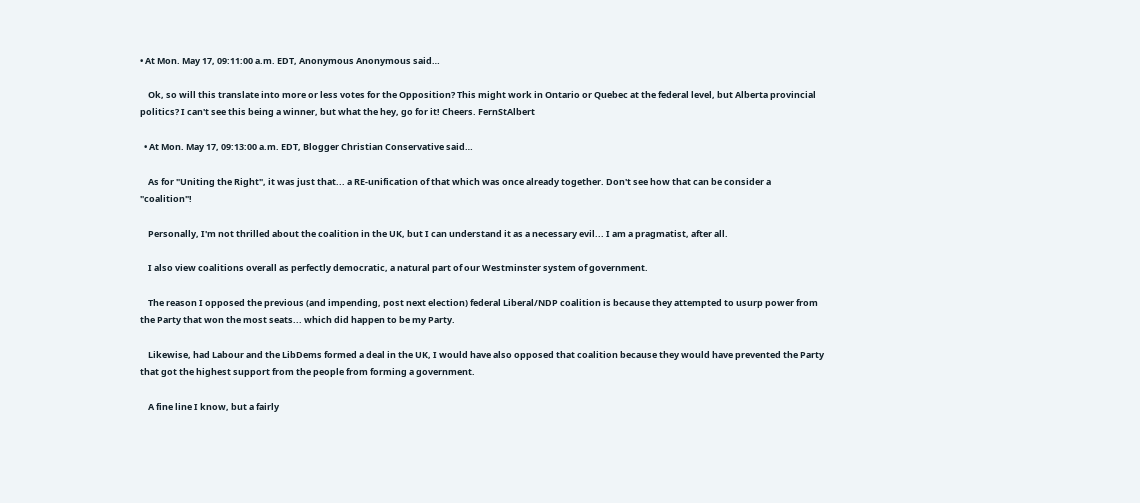• At Mon. May 17, 09:11:00 a.m. EDT, Anonymous Anonymous said…

    Ok, so will this translate into more or less votes for the Opposition? This might work in Ontario or Quebec at the federal level, but Alberta provincial politics? I can't see this being a winner, but what the hey, go for it! Cheers. FernStAlbert

  • At Mon. May 17, 09:13:00 a.m. EDT, Blogger Christian Conservative said…

    As for "Uniting the Right", it was just that... a RE-unification of that which was once already together. Don't see how that can be consider a "coalition"!

    Personally, I'm not thrilled about the coalition in the UK, but I can understand it as a necessary evil... I am a pragmatist, after all.

    I also view coalitions overall as perfectly democratic, a natural part of our Westminster system of government.

    The reason I opposed the previous (and impending, post next election) federal Liberal/NDP coalition is because they attempted to usurp power from the Party that won the most seats... which did happen to be my Party.

    Likewise, had Labour and the LibDems formed a deal in the UK, I would have also opposed that coalition because they would have prevented the Party that got the highest support from the people from forming a government.

    A fine line I know, but a fairly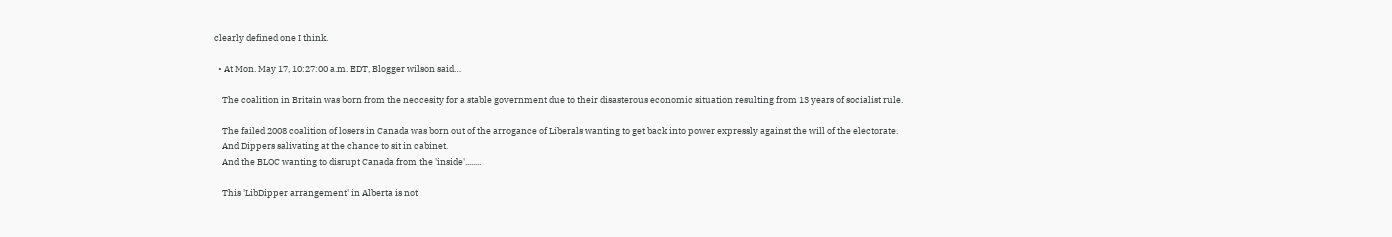clearly defined one I think.

  • At Mon. May 17, 10:27:00 a.m. EDT, Blogger wilson said…

    The coalition in Britain was born from the neccesity for a stable government due to their disasterous economic situation resulting from 13 years of socialist rule.

    The failed 2008 coalition of losers in Canada was born out of the arrogance of Liberals wanting to get back into power expressly against the will of the electorate.
    And Dippers salivating at the chance to sit in cabinet.
    And the BLOC wanting to disrupt Canada from the 'inside'........

    This 'LibDipper arrangement' in Alberta is not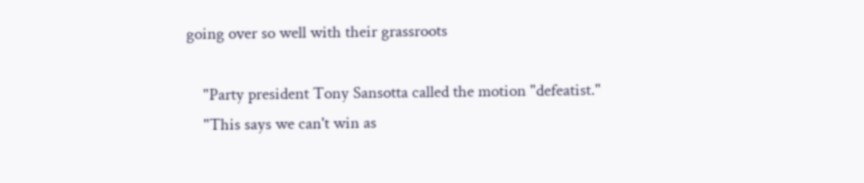going over so well with their grassroots

    "Party president Tony Sansotta called the motion "defeatist."
    "This says we can't win as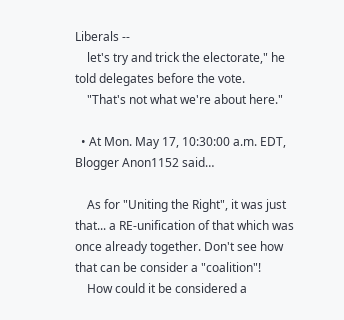Liberals --
    let's try and trick the electorate," he told delegates before the vote.
    "That's not what we're about here."

  • At Mon. May 17, 10:30:00 a.m. EDT, Blogger Anon1152 said…

    As for "Uniting the Right", it was just that... a RE-unification of that which was once already together. Don't see how that can be consider a "coalition"!
    How could it be considered a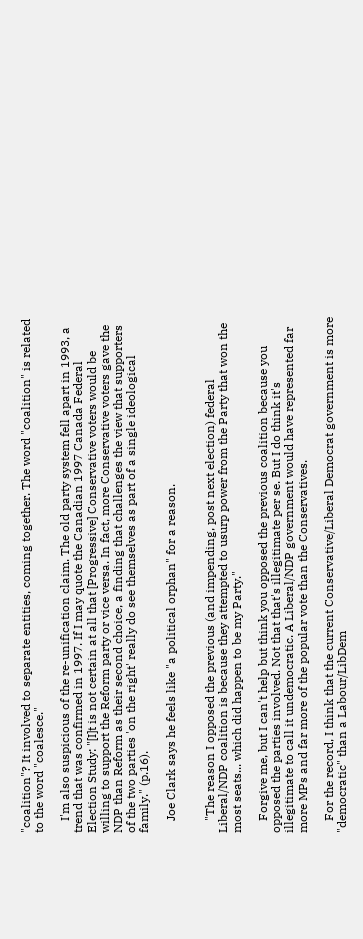"coalition"? It involved to separate entities, coming together. The word "coalition" is related to the word "coalesce."

    I'm also suspicious of the re-unification claim. The old party system fell apart in 1993, a trend that was confirmed in 1997. If I may quote the Canadian 1997 Canada Federal Election Study: "[I]t is not certain at all that [Progressive] Conservative voters would be willing to support the Reform party or vice versa. In fact, more Conservative voters gave the NDP than Reform as their second choice, a finding that challenges the view that supporters of the two parties 'on the right' really do see themselves as part of a single ideological family." (p.16).

    Joe Clark says he feels like "a political orphan" for a reason.


    "The reason I opposed the previous (and impending, post next election) federal Liberal/NDP coalition is because they attempted to usurp power from the Party that won the most seats... which did happen to be my Party."

    Forgive me, but I can't help but think you opposed the previous coalition because you opposed the parties involved. Not that that's illegitimate per se. But I do think it's illegitimate to call it undemocratic. A Liberal/NDP government would have represented far more MPs and far more of the popular vote than the Conservatives.

    For the record, I think that the current Conservative/Liberal Democrat government is more "democratic" than a Labour/LibDem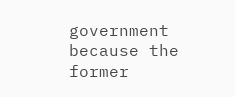government because the former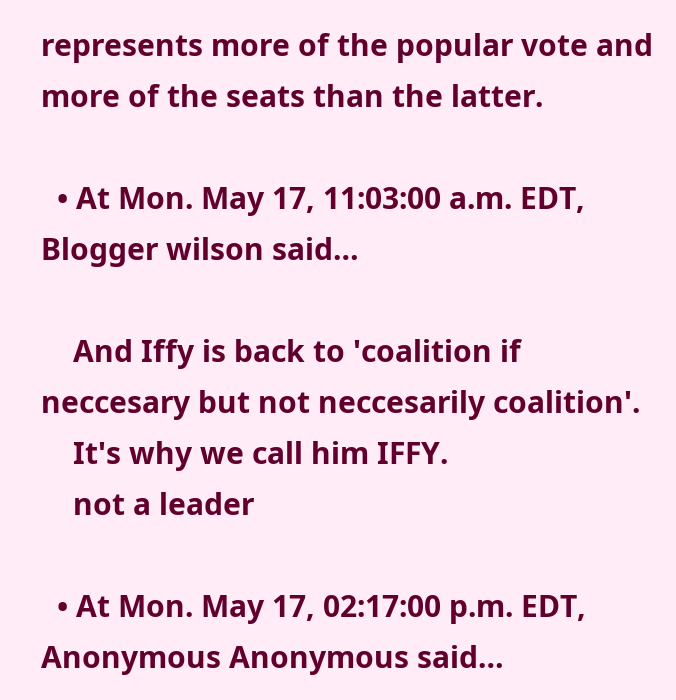represents more of the popular vote and more of the seats than the latter.

  • At Mon. May 17, 11:03:00 a.m. EDT, Blogger wilson said…

    And Iffy is back to 'coalition if neccesary but not neccesarily coalition'.
    It's why we call him IFFY.
    not a leader

  • At Mon. May 17, 02:17:00 p.m. EDT, Anonymous Anonymous said…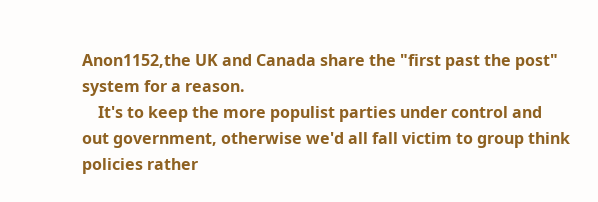Anon1152,the UK and Canada share the "first past the post" system for a reason.
    It's to keep the more populist parties under control and out government, otherwise we'd all fall victim to group think policies rather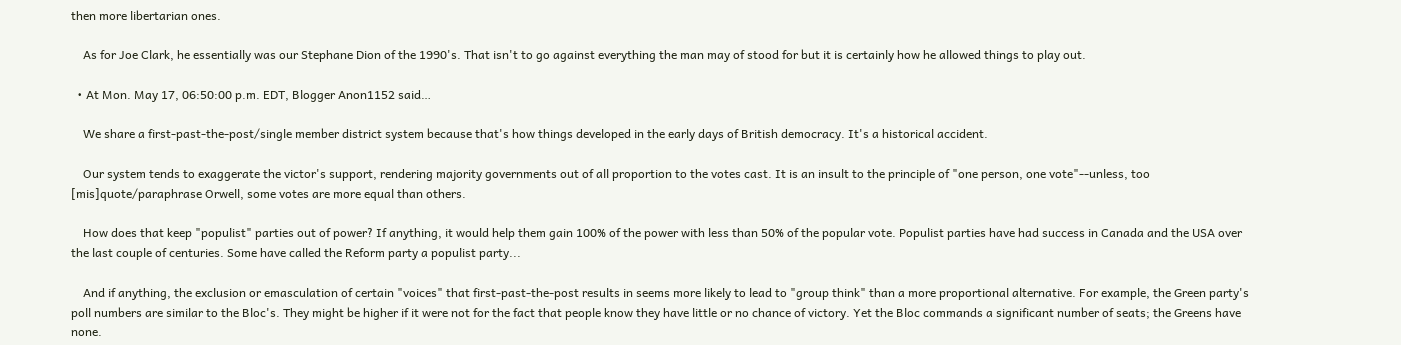then more libertarian ones.

    As for Joe Clark, he essentially was our Stephane Dion of the 1990's. That isn't to go against everything the man may of stood for but it is certainly how he allowed things to play out.

  • At Mon. May 17, 06:50:00 p.m. EDT, Blogger Anon1152 said…

    We share a first-past-the-post/single member district system because that's how things developed in the early days of British democracy. It's a historical accident.

    Our system tends to exaggerate the victor's support, rendering majority governments out of all proportion to the votes cast. It is an insult to the principle of "one person, one vote"--unless, too [mis]quote/paraphrase Orwell, some votes are more equal than others.

    How does that keep "populist" parties out of power? If anything, it would help them gain 100% of the power with less than 50% of the popular vote. Populist parties have had success in Canada and the USA over the last couple of centuries. Some have called the Reform party a populist party...

    And if anything, the exclusion or emasculation of certain "voices" that first-past-the-post results in seems more likely to lead to "group think" than a more proportional alternative. For example, the Green party's poll numbers are similar to the Bloc's. They might be higher if it were not for the fact that people know they have little or no chance of victory. Yet the Bloc commands a significant number of seats; the Greens have none.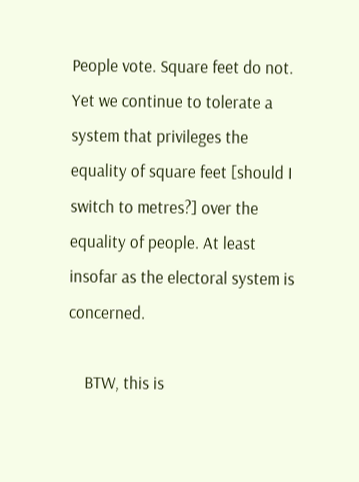People vote. Square feet do not. Yet we continue to tolerate a system that privileges the equality of square feet [should I switch to metres?] over the equality of people. At least insofar as the electoral system is concerned.

    BTW, this is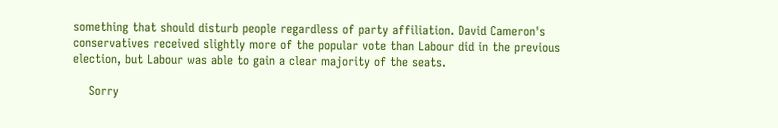something that should disturb people regardless of party affiliation. David Cameron's conservatives received slightly more of the popular vote than Labour did in the previous election, but Labour was able to gain a clear majority of the seats.

    Sorry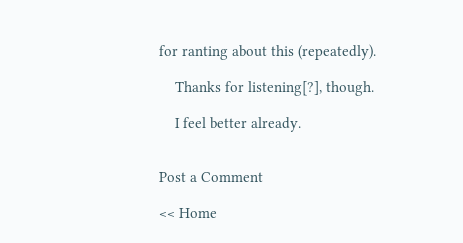for ranting about this (repeatedly).

    Thanks for listening[?], though.

    I feel better already.


Post a Comment

<< Home